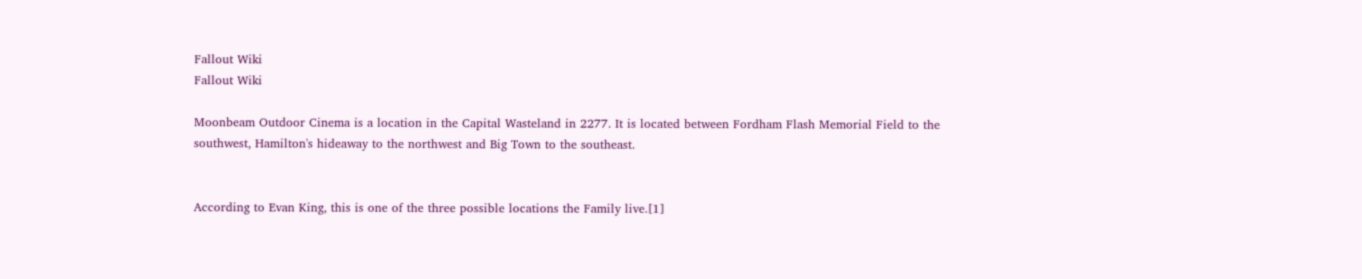Fallout Wiki
Fallout Wiki

Moonbeam Outdoor Cinema is a location in the Capital Wasteland in 2277. It is located between Fordham Flash Memorial Field to the southwest, Hamilton's hideaway to the northwest and Big Town to the southeast.


According to Evan King, this is one of the three possible locations the Family live.[1]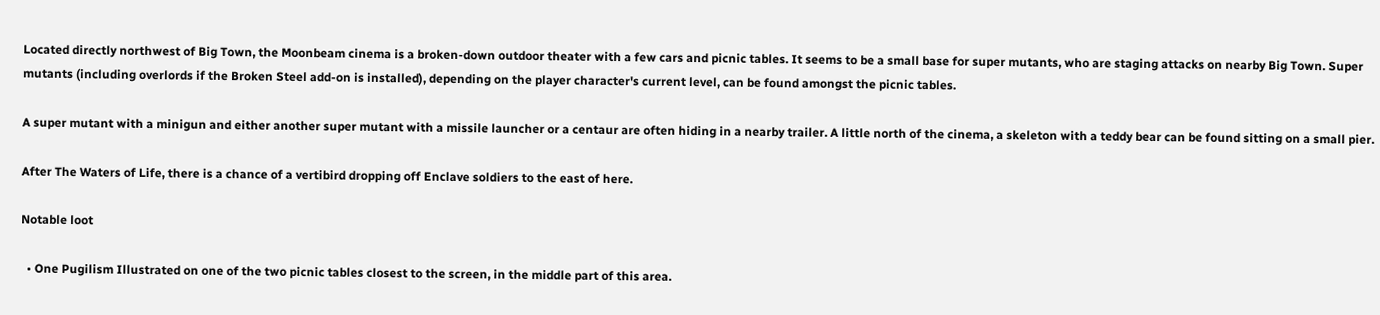Located directly northwest of Big Town, the Moonbeam cinema is a broken-down outdoor theater with a few cars and picnic tables. It seems to be a small base for super mutants, who are staging attacks on nearby Big Town. Super mutants (including overlords if the Broken Steel add-on is installed), depending on the player character's current level, can be found amongst the picnic tables.

A super mutant with a minigun and either another super mutant with a missile launcher or a centaur are often hiding in a nearby trailer. A little north of the cinema, a skeleton with a teddy bear can be found sitting on a small pier.

After The Waters of Life, there is a chance of a vertibird dropping off Enclave soldiers to the east of here.

Notable loot

  • One Pugilism Illustrated on one of the two picnic tables closest to the screen, in the middle part of this area.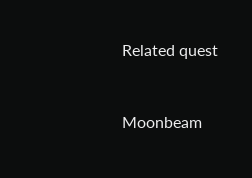Related quest


Moonbeam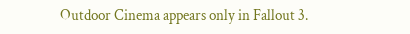Outdoor Cinema appears only in Fallout 3.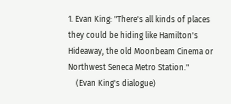1. Evan King: "There's all kinds of places they could be hiding like Hamilton's Hideaway, the old Moonbeam Cinema or Northwest Seneca Metro Station."
    (Evan King's dialogue)